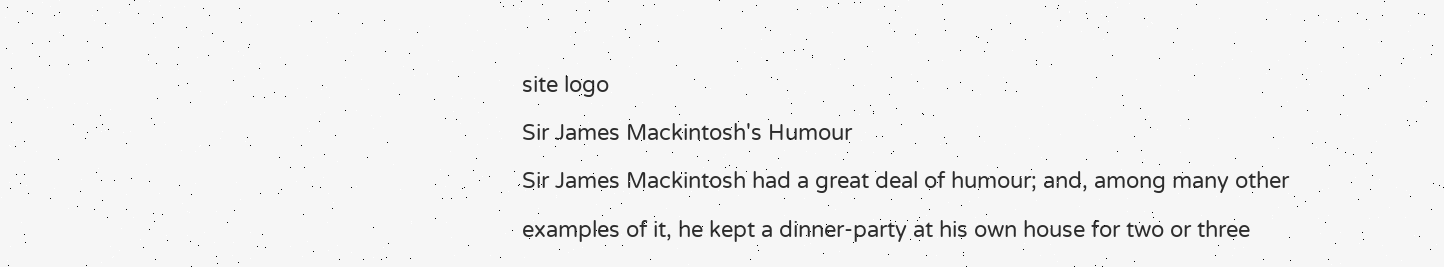site logo

Sir James Mackintosh's Humour

Sir James Mackintosh had a great deal of humour; and, among many other

examples of it, he kept a dinner-party at his own house for two or three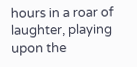hours in a roar of laughter, playing upon the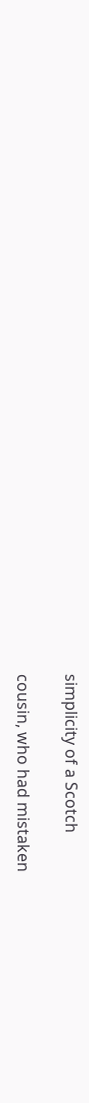simplicity of a Scotch

cousin, who had mistaken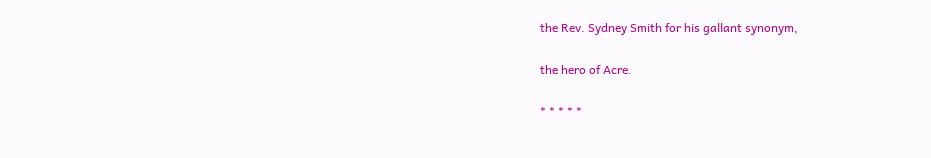the Rev. Sydney Smith for his gallant synonym,

the hero of Acre.

* * * * *